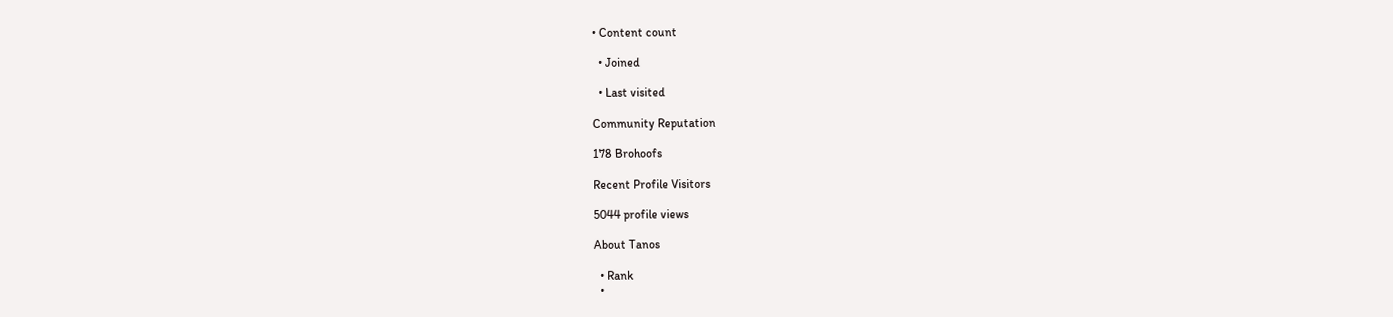• Content count

  • Joined

  • Last visited

Community Reputation

178 Brohoofs

Recent Profile Visitors

5044 profile views

About Tanos

  • Rank
  •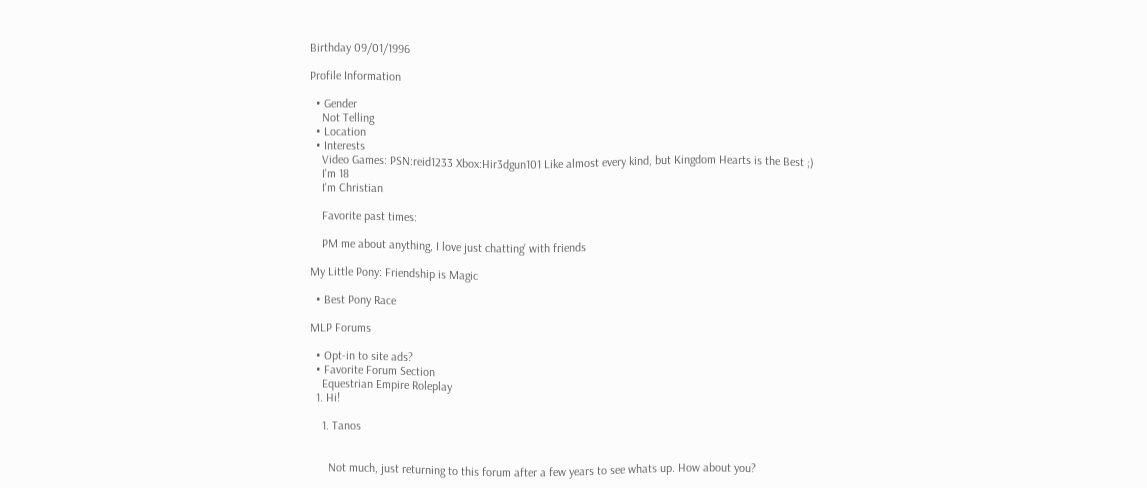Birthday 09/01/1996

Profile Information

  • Gender
    Not Telling
  • Location
  • Interests
    Video Games: PSN:reid1233 Xbox:Hir3dgun101 Like almost every kind, but Kingdom Hearts is the Best ;)
    I'm 18
    I'm Christian

    Favorite past times:

    PM me about anything, I love just chatting' with friends

My Little Pony: Friendship is Magic

  • Best Pony Race

MLP Forums

  • Opt-in to site ads?
  • Favorite Forum Section
    Equestrian Empire Roleplay
  1. Hi!

    1. Tanos


      Not much, just returning to this forum after a few years to see whats up. How about you?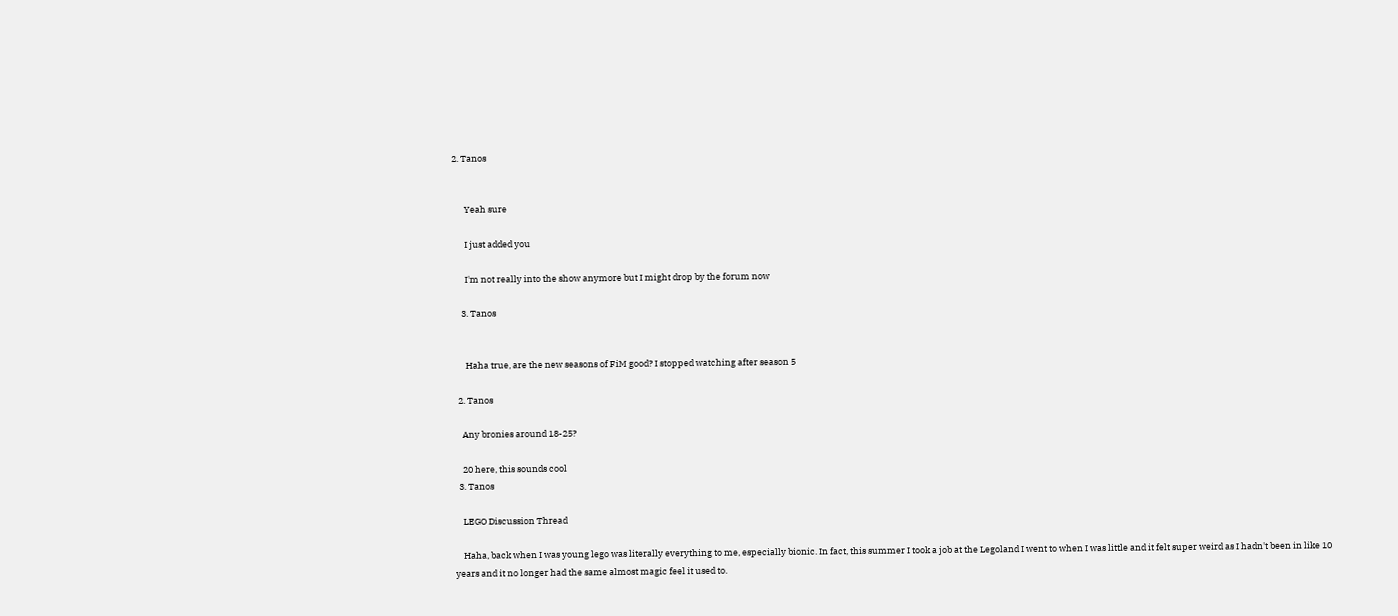2. Tanos


      Yeah sure

      I just added you

      I'm not really into the show anymore but I might drop by the forum now

    3. Tanos


      Haha true, are the new seasons of FiM good? I stopped watching after season 5

  2. Tanos

    Any bronies around 18-25?

    20 here, this sounds cool
  3. Tanos

    LEGO Discussion Thread

    Haha, back when I was young lego was literally everything to me, especially bionic. In fact, this summer I took a job at the Legoland I went to when I was little and it felt super weird as I hadn't been in like 10 years and it no longer had the same almost magic feel it used to.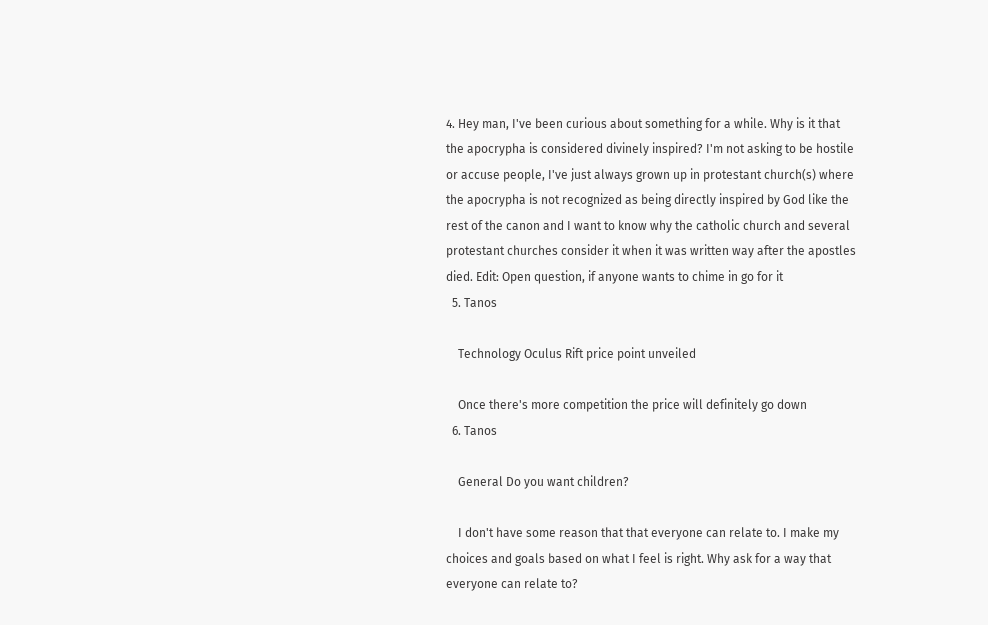4. Hey man, I've been curious about something for a while. Why is it that the apocrypha is considered divinely inspired? I'm not asking to be hostile or accuse people, I've just always grown up in protestant church(s) where the apocrypha is not recognized as being directly inspired by God like the rest of the canon and I want to know why the catholic church and several protestant churches consider it when it was written way after the apostles died. Edit: Open question, if anyone wants to chime in go for it
  5. Tanos

    Technology Oculus Rift price point unveiled

    Once there's more competition the price will definitely go down
  6. Tanos

    General Do you want children?

    I don't have some reason that that everyone can relate to. I make my choices and goals based on what I feel is right. Why ask for a way that everyone can relate to?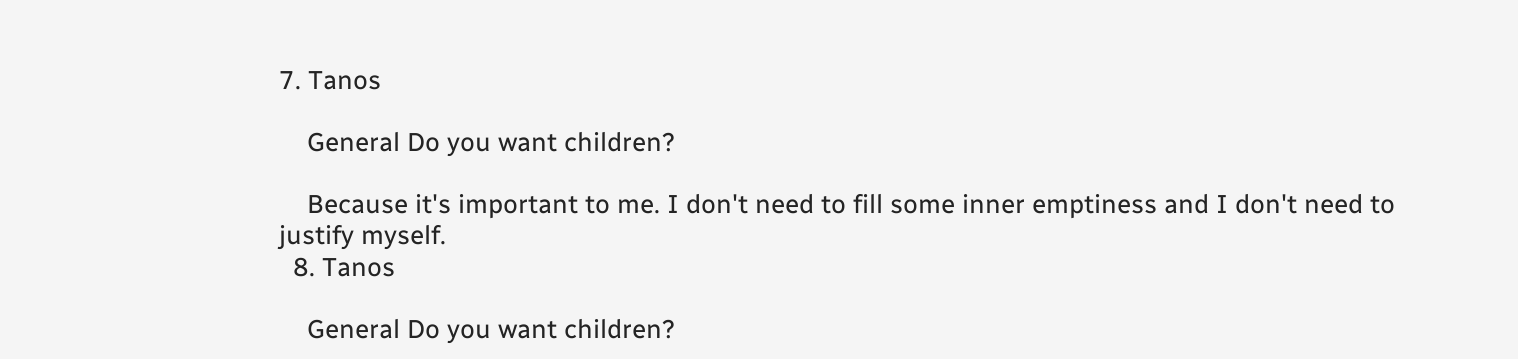7. Tanos

    General Do you want children?

    Because it's important to me. I don't need to fill some inner emptiness and I don't need to justify myself.
  8. Tanos

    General Do you want children?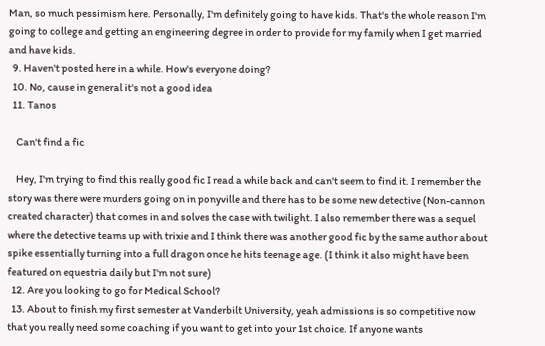Man, so much pessimism here. Personally, I'm definitely going to have kids. That's the whole reason I'm going to college and getting an engineering degree in order to provide for my family when I get married and have kids.
  9. Haven't posted here in a while. How's everyone doing?
  10. No, cause in general it's not a good idea
  11. Tanos

    Can't find a fic

    Hey, I'm trying to find this really good fic I read a while back and can't seem to find it. I remember the story was there were murders going on in ponyville and there has to be some new detective (Non-cannon created character) that comes in and solves the case with twilight. I also remember there was a sequel where the detective teams up with trixie and I think there was another good fic by the same author about spike essentially turning into a full dragon once he hits teenage age. (I think it also might have been featured on equestria daily but I'm not sure)
  12. Are you looking to go for Medical School?
  13. About to finish my first semester at Vanderbilt University, yeah admissions is so competitive now that you really need some coaching if you want to get into your 1st choice. If anyone wants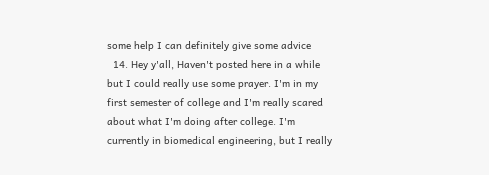some help I can definitely give some advice
  14. Hey y'all, Haven't posted here in a while but I could really use some prayer. I'm in my first semester of college and I'm really scared about what I'm doing after college. I'm currently in biomedical engineering, but I really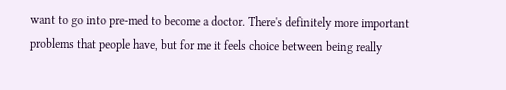want to go into pre-med to become a doctor. There's definitely more important problems that people have, but for me it feels choice between being really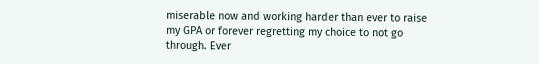miserable now and working harder than ever to raise my GPA or forever regretting my choice to not go through. Ever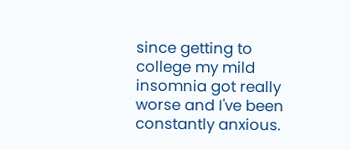since getting to college my mild insomnia got really worse and I've been constantly anxious.